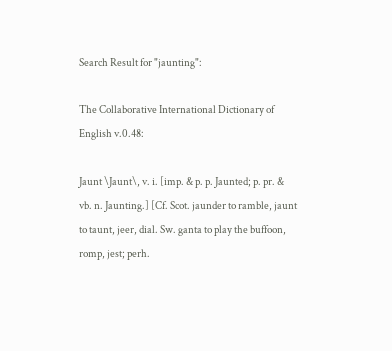Search Result for "jaunting":

The Collaborative International Dictionary of English v.0.48:

Jaunt \Jaunt\, v. i. [imp. & p. p. Jaunted; p. pr. & vb. n. Jaunting.] [Cf. Scot. jaunder to ramble, jaunt to taunt, jeer, dial. Sw. ganta to play the buffoon, romp, jest; perh.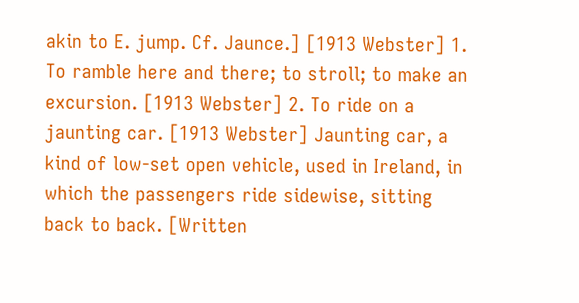akin to E. jump. Cf. Jaunce.] [1913 Webster] 1. To ramble here and there; to stroll; to make an excursion. [1913 Webster] 2. To ride on a jaunting car. [1913 Webster] Jaunting car, a kind of low-set open vehicle, used in Ireland, in which the passengers ride sidewise, sitting back to back. [Written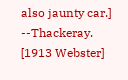also jaunty car.] --Thackeray. [1913 Webster]